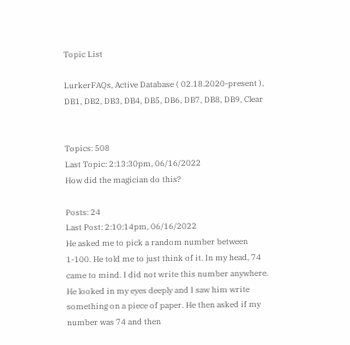Topic List

LurkerFAQs, Active Database ( 02.18.2020-present ), DB1, DB2, DB3, DB4, DB5, DB6, DB7, DB8, DB9, Clear


Topics: 508
Last Topic: 2:13:30pm, 06/16/2022
How did the magician do this?

Posts: 24
Last Post: 2:10:14pm, 06/16/2022
He asked me to pick a random number between 1-100. He told me to just think of it. In my head, 74 came to mind. I did not write this number anywhere. He looked in my eyes deeply and I saw him write something on a piece of paper. He then asked if my number was 74 and then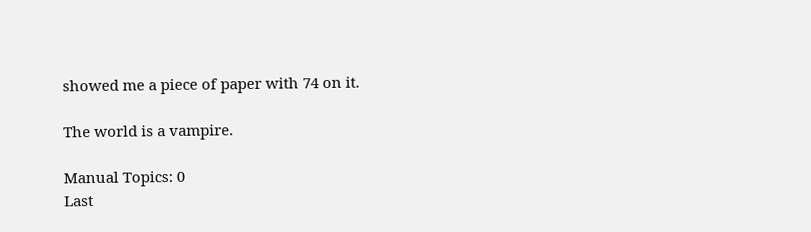showed me a piece of paper with 74 on it.

The world is a vampire.

Manual Topics: 0
Last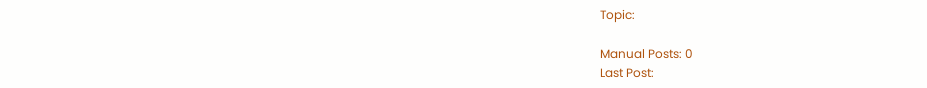Topic:

Manual Posts: 0
Last Post: